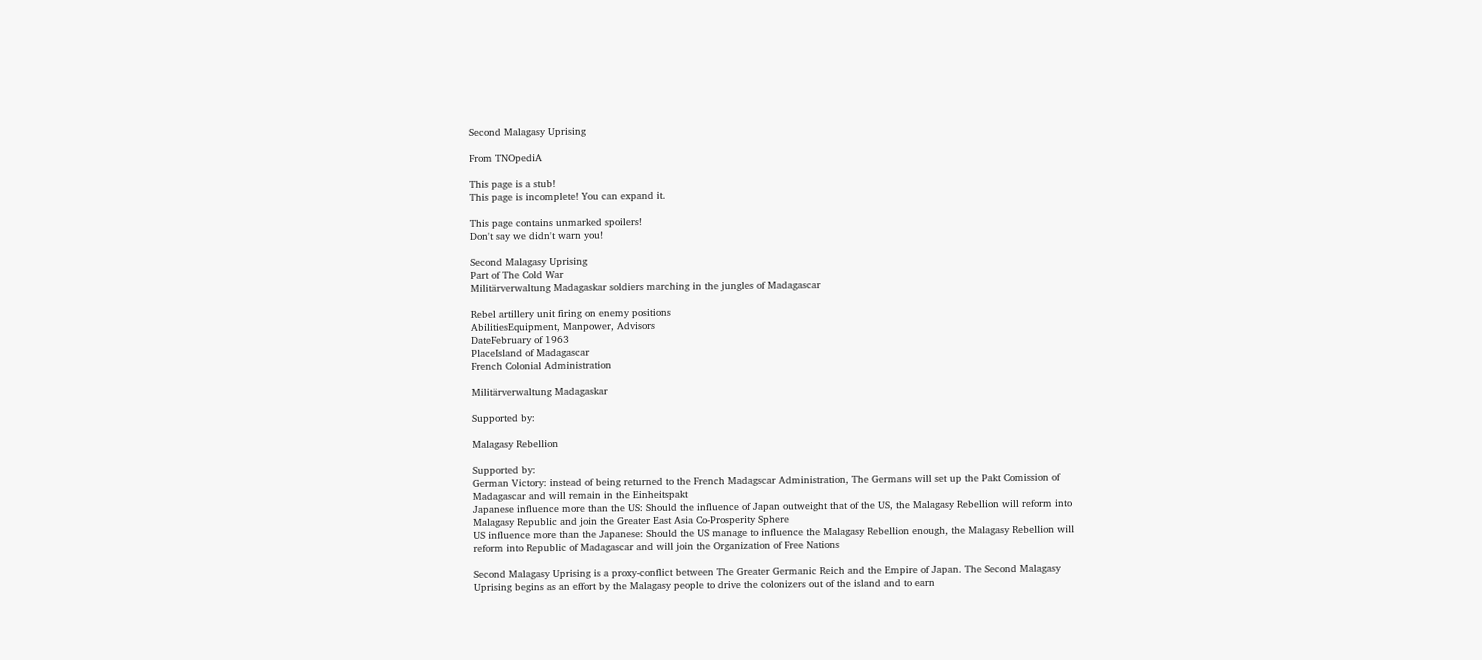Second Malagasy Uprising

From TNOpediA

This page is a stub!
This page is incomplete! You can expand it.

This page contains unmarked spoilers!
Don't say we didn't warn you!

Second Malagasy Uprising
Part of The Cold War
Militärverwaltung Madagaskar soldiers marching in the jungles of Madagascar

Rebel artillery unit firing on enemy positions
AbilitiesEquipment, Manpower, Advisors
DateFebruary of 1963
PlaceIsland of Madagascar
French Colonial Administration

Militärverwaltung Madagaskar

Supported by:

Malagasy Rebellion

Supported by:
German Victory: instead of being returned to the French Madagscar Administration, The Germans will set up the Pakt Comission of Madagascar and will remain in the Einheitspakt
Japanese influence more than the US: Should the influence of Japan outweight that of the US, the Malagasy Rebellion will reform into Malagasy Republic and join the Greater East Asia Co-Prosperity Sphere
US influence more than the Japanese: Should the US manage to influence the Malagasy Rebellion enough, the Malagasy Rebellion will reform into Republic of Madagascar and will join the Organization of Free Nations

Second Malagasy Uprising is a proxy-conflict between The Greater Germanic Reich and the Empire of Japan. The Second Malagasy Uprising begins as an effort by the Malagasy people to drive the colonizers out of the island and to earn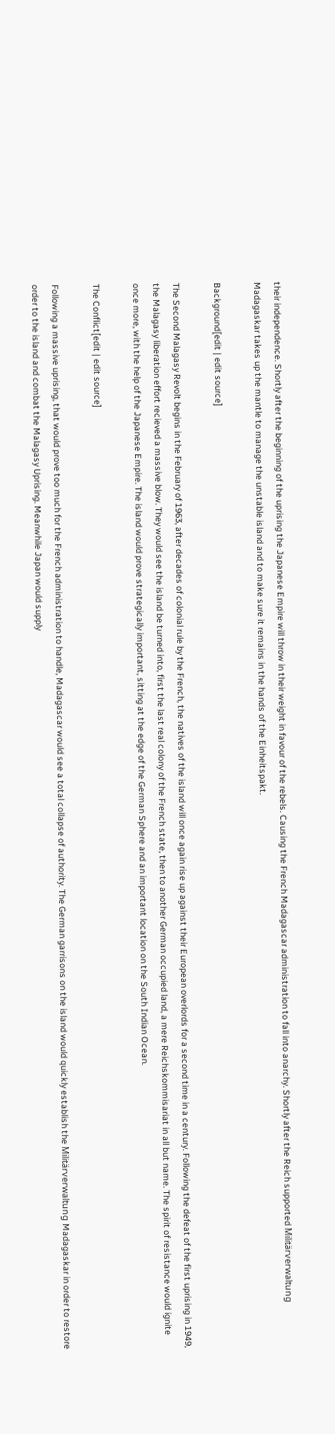their independence. Shortly after the beginning of the uprising the Japanese Empire will throw in their weight in favour of the rebels. Causing the French Madagascar administration to fall into anarchy. Shortly after the Reich supported Militärverwaltung Madagaskar takes up the mantle to manage the unstable island and to make sure it remains in the hands of the Einheitspakt.

Background[edit | edit source]

The Second Malagasy Revolt begins in the February of 1963, after decades of colonial rule by the French, the natives of the island will once again rise up against their European overlords for a second time in a century. Following the defeat of the first uprising in 1949, the Malagasy liberation effort recieved a massive blow. They would see the island be turned into, first the last real colony of the French state, then to another German occupied land, a mere Reichskommisariat in all but name. The spirit of resistance would ignite once more, with the help of the Japanese Empire. The island would prove strategically important, sitting at the edge of the German Sphere and an important location on the South Indian Ocean.

The Conflict[edit | edit source]

Following a massive uprising, that would prove too much for the French administration to handle, Madagascar would see a total collapse of authority. The German garrisons on the island would quickly establish the Militärverwaltung Madagaskar in order to restore order to the island and combat the Malagasy Uprising. Meanwhile Japan would supply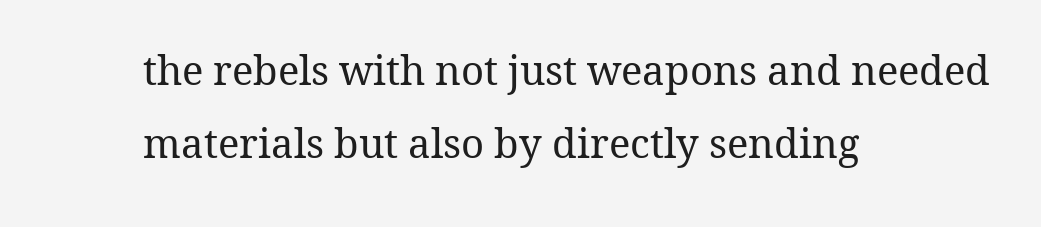the rebels with not just weapons and needed materials but also by directly sending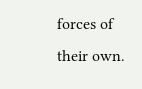forces of their own.